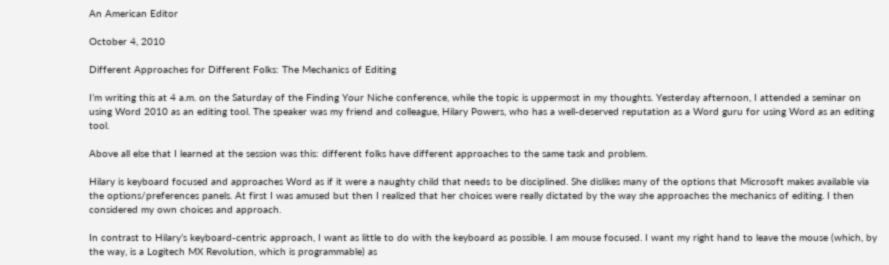An American Editor

October 4, 2010

Different Approaches for Different Folks: The Mechanics of Editing

I’m writing this at 4 a.m. on the Saturday of the Finding Your Niche conference, while the topic is uppermost in my thoughts. Yesterday afternoon, I attended a seminar on using Word 2010 as an editing tool. The speaker was my friend and colleague, Hilary Powers, who has a well-deserved reputation as a Word guru for using Word as an editing tool.

Above all else that I learned at the session was this: different folks have different approaches to the same task and problem.

Hilary is keyboard focused and approaches Word as if it were a naughty child that needs to be disciplined. She dislikes many of the options that Microsoft makes available via the options/preferences panels. At first I was amused but then I realized that her choices were really dictated by the way she approaches the mechanics of editing. I then considered my own choices and approach.

In contrast to Hilary’s keyboard-centric approach, I want as little to do with the keyboard as possible. I am mouse focused. I want my right hand to leave the mouse (which, by the way, is a Logitech MX Revolution, which is programmable) as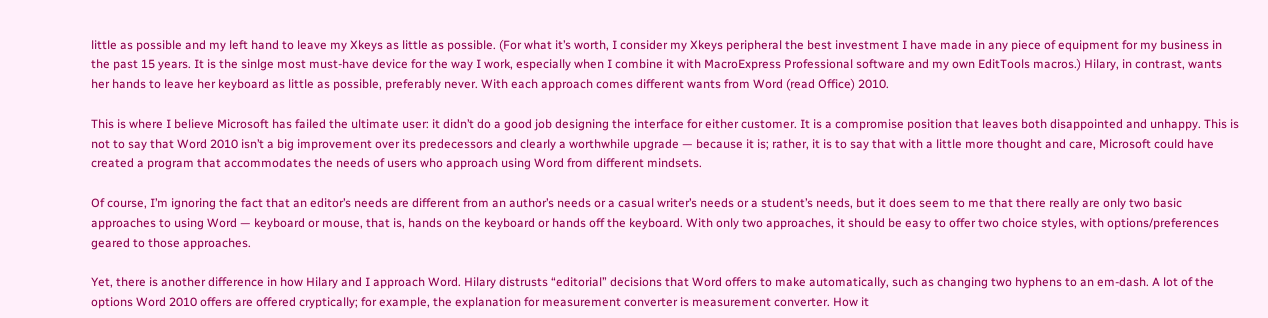little as possible and my left hand to leave my Xkeys as little as possible. (For what it’s worth, I consider my Xkeys peripheral the best investment I have made in any piece of equipment for my business in the past 15 years. It is the sinlge most must-have device for the way I work, especially when I combine it with MacroExpress Professional software and my own EditTools macros.) Hilary, in contrast, wants her hands to leave her keyboard as little as possible, preferably never. With each approach comes different wants from Word (read Office) 2010.

This is where I believe Microsoft has failed the ultimate user: it didn’t do a good job designing the interface for either customer. It is a compromise position that leaves both disappointed and unhappy. This is not to say that Word 2010 isn’t a big improvement over its predecessors and clearly a worthwhile upgrade — because it is; rather, it is to say that with a little more thought and care, Microsoft could have created a program that accommodates the needs of users who approach using Word from different mindsets.

Of course, I’m ignoring the fact that an editor’s needs are different from an author’s needs or a casual writer’s needs or a student’s needs, but it does seem to me that there really are only two basic approaches to using Word — keyboard or mouse, that is, hands on the keyboard or hands off the keyboard. With only two approaches, it should be easy to offer two choice styles, with options/preferences geared to those approaches.

Yet, there is another difference in how Hilary and I approach Word. Hilary distrusts “editorial” decisions that Word offers to make automatically, such as changing two hyphens to an em-dash. A lot of the options Word 2010 offers are offered cryptically; for example, the explanation for measurement converter is measurement converter. How it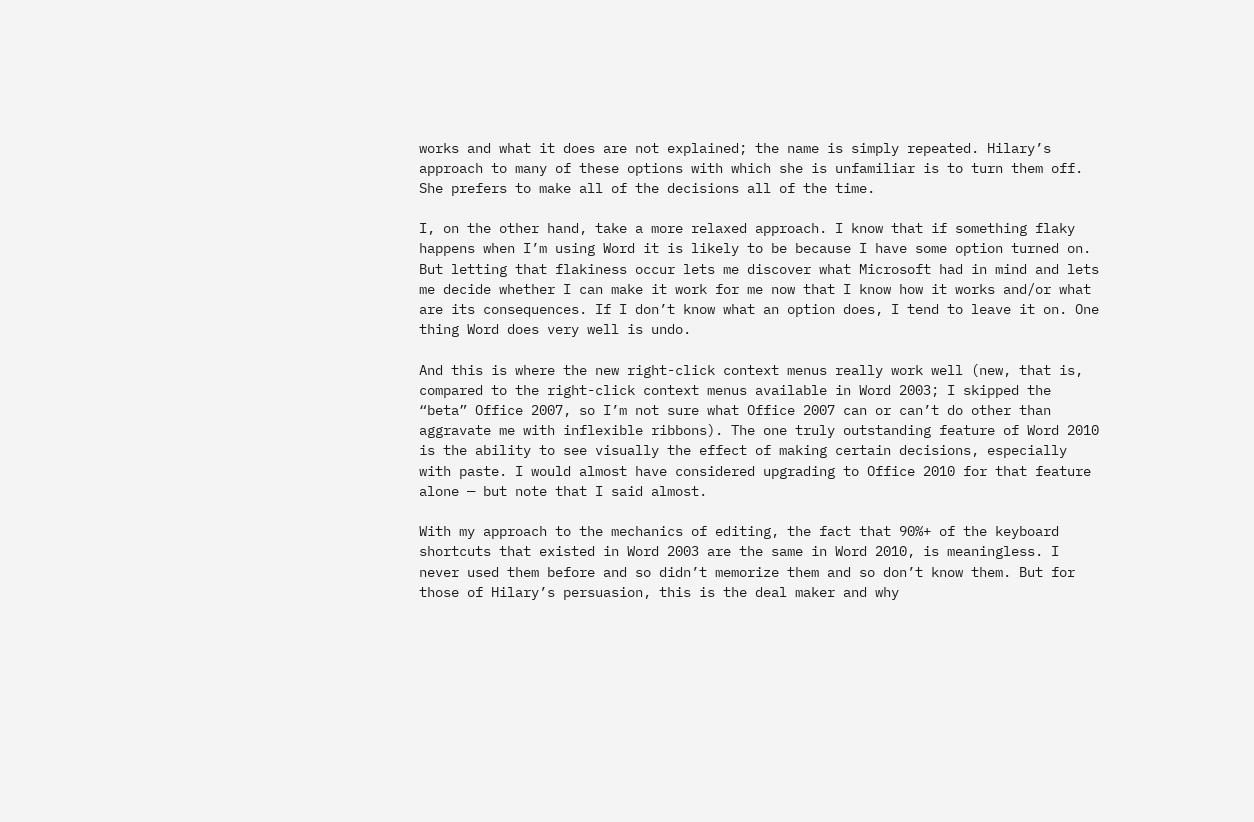works and what it does are not explained; the name is simply repeated. Hilary’s approach to many of these options with which she is unfamiliar is to turn them off. She prefers to make all of the decisions all of the time.

I, on the other hand, take a more relaxed approach. I know that if something flaky happens when I’m using Word it is likely to be because I have some option turned on. But letting that flakiness occur lets me discover what Microsoft had in mind and lets me decide whether I can make it work for me now that I know how it works and/or what are its consequences. If I don’t know what an option does, I tend to leave it on. One thing Word does very well is undo.

And this is where the new right-click context menus really work well (new, that is, compared to the right-click context menus available in Word 2003; I skipped the “beta” Office 2007, so I’m not sure what Office 2007 can or can’t do other than aggravate me with inflexible ribbons). The one truly outstanding feature of Word 2010 is the ability to see visually the effect of making certain decisions, especially with paste. I would almost have considered upgrading to Office 2010 for that feature alone — but note that I said almost.

With my approach to the mechanics of editing, the fact that 90%+ of the keyboard shortcuts that existed in Word 2003 are the same in Word 2010, is meaningless. I never used them before and so didn’t memorize them and so don’t know them. But for those of Hilary’s persuasion, this is the deal maker and why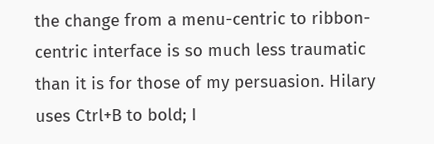the change from a menu-centric to ribbon-centric interface is so much less traumatic than it is for those of my persuasion. Hilary uses Ctrl+B to bold; I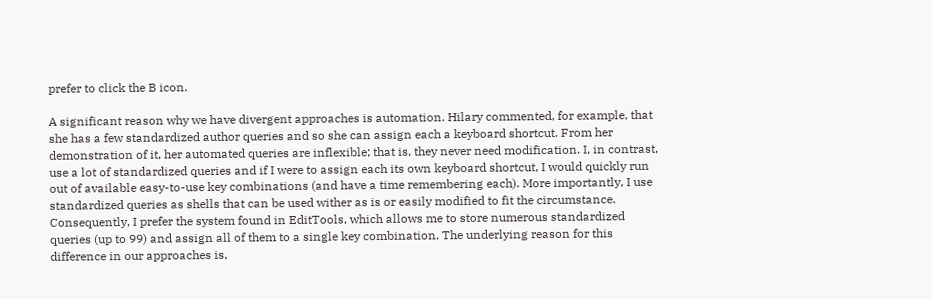prefer to click the B icon.

A significant reason why we have divergent approaches is automation. Hilary commented, for example, that she has a few standardized author queries and so she can assign each a keyboard shortcut. From her demonstration of it, her automated queries are inflexible; that is, they never need modification. I, in contrast, use a lot of standardized queries and if I were to assign each its own keyboard shortcut, I would quickly run out of available easy-to-use key combinations (and have a time remembering each). More importantly, I use standardized queries as shells that can be used wither as is or easily modified to fit the circumstance. Consequently, I prefer the system found in EditTools, which allows me to store numerous standardized queries (up to 99) and assign all of them to a single key combination. The underlying reason for this difference in our approaches is,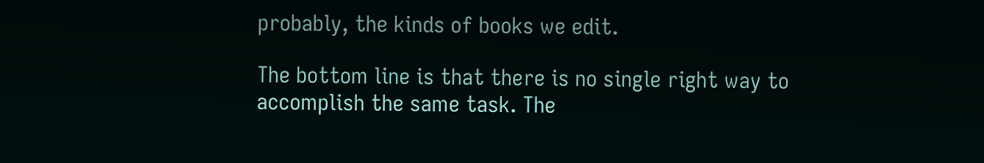probably, the kinds of books we edit.

The bottom line is that there is no single right way to accomplish the same task. The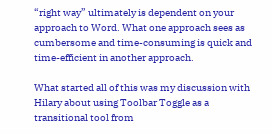“right way” ultimately is dependent on your approach to Word. What one approach sees as cumbersome and time-consuming is quick and time-efficient in another approach.

What started all of this was my discussion with Hilary about using Toolbar Toggle as a transitional tool from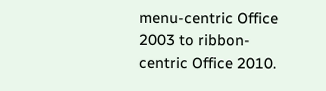menu-centric Office 2003 to ribbon-centric Office 2010.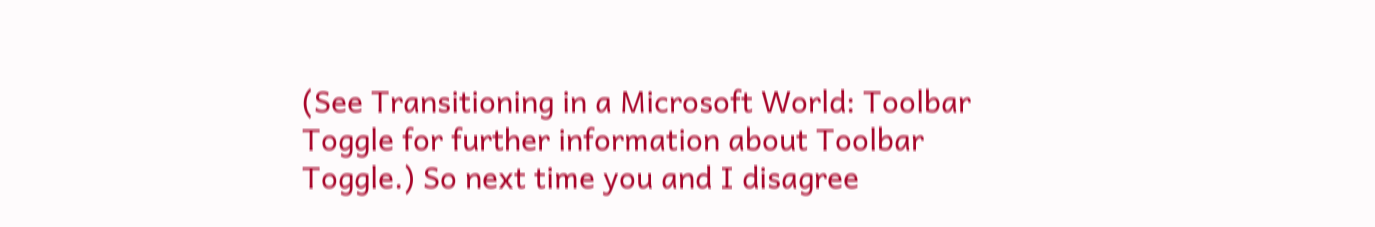(See Transitioning in a Microsoft World: Toolbar Toggle for further information about Toolbar Toggle.) So next time you and I disagree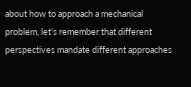about how to approach a mechanical problem, let’s remember that different perspectives mandate different approaches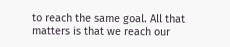to reach the same goal. All that matters is that we reach our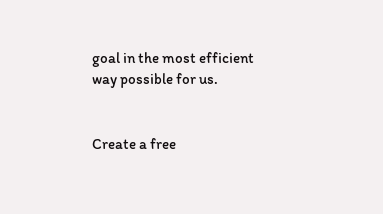goal in the most efficient way possible for us.


Create a free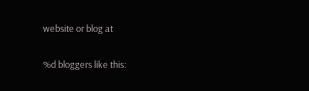website or blog at

%d bloggers like this: